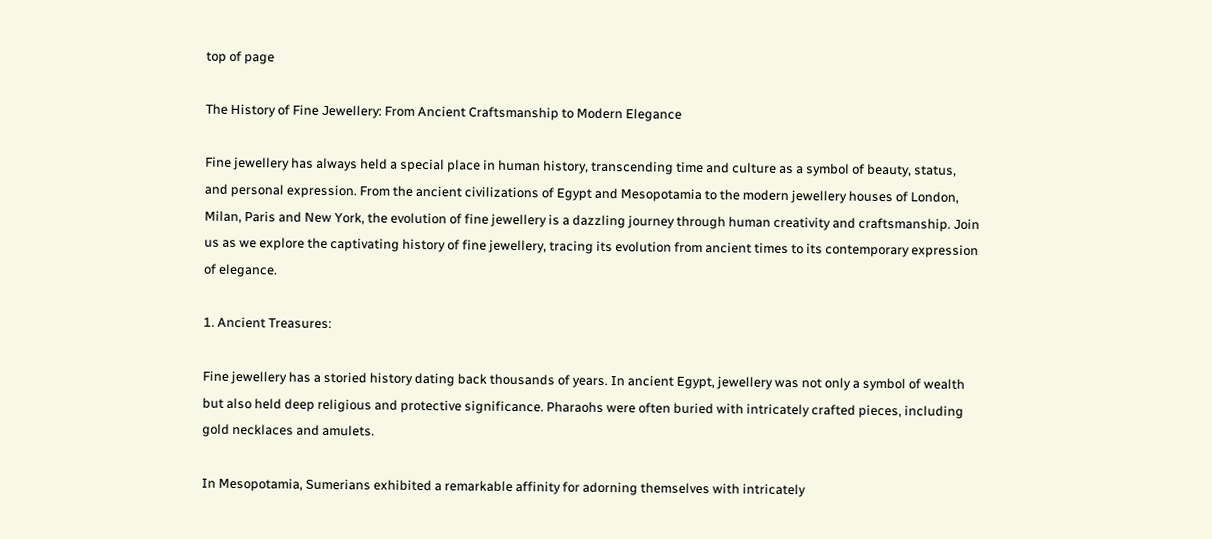top of page

The History of Fine Jewellery: From Ancient Craftsmanship to Modern Elegance

Fine jewellery has always held a special place in human history, transcending time and culture as a symbol of beauty, status, and personal expression. From the ancient civilizations of Egypt and Mesopotamia to the modern jewellery houses of London, Milan, Paris and New York, the evolution of fine jewellery is a dazzling journey through human creativity and craftsmanship. Join us as we explore the captivating history of fine jewellery, tracing its evolution from ancient times to its contemporary expression of elegance.

1. Ancient Treasures:

Fine jewellery has a storied history dating back thousands of years. In ancient Egypt, jewellery was not only a symbol of wealth but also held deep religious and protective significance. Pharaohs were often buried with intricately crafted pieces, including gold necklaces and amulets.

In Mesopotamia, Sumerians exhibited a remarkable affinity for adorning themselves with intricately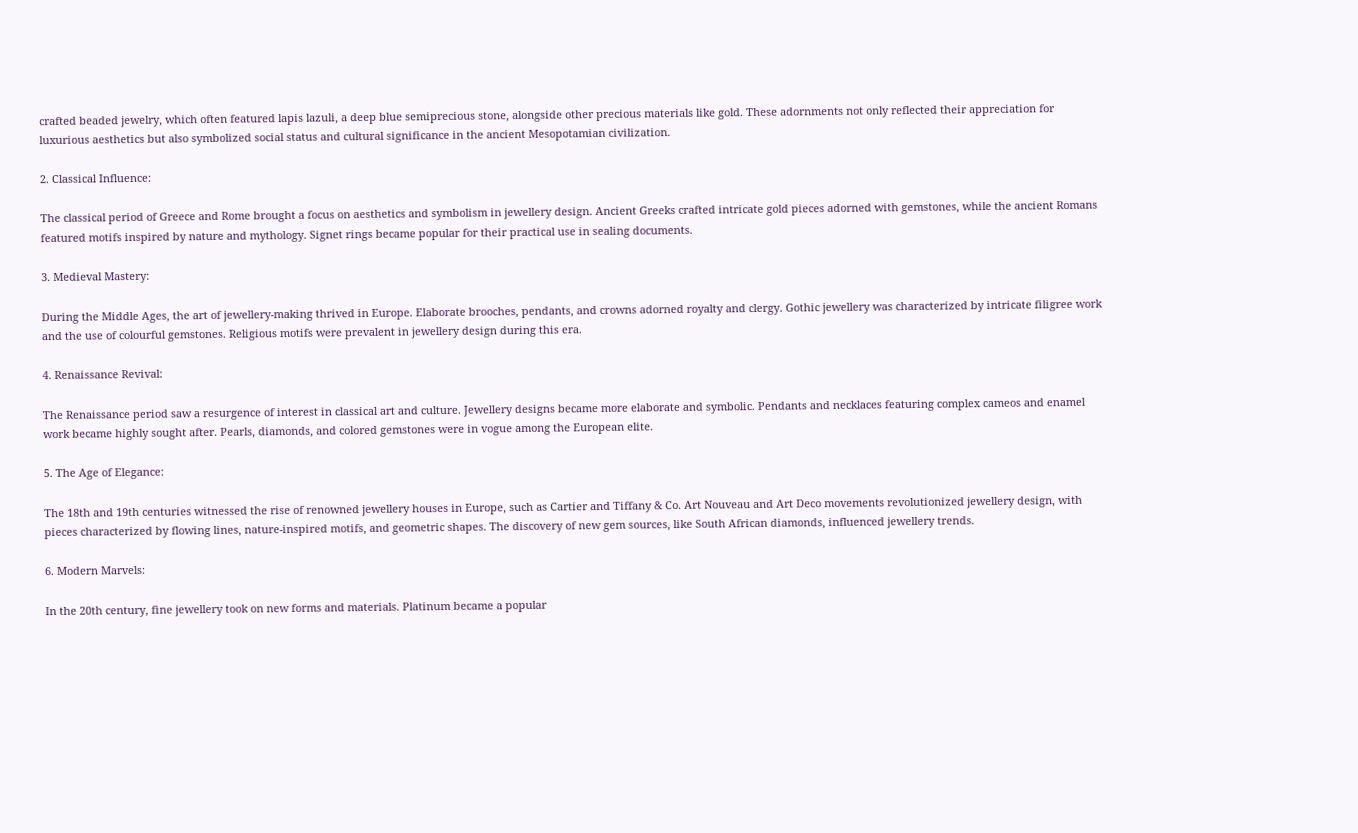crafted beaded jewelry, which often featured lapis lazuli, a deep blue semiprecious stone, alongside other precious materials like gold. These adornments not only reflected their appreciation for luxurious aesthetics but also symbolized social status and cultural significance in the ancient Mesopotamian civilization.

2. Classical Influence:

The classical period of Greece and Rome brought a focus on aesthetics and symbolism in jewellery design. Ancient Greeks crafted intricate gold pieces adorned with gemstones, while the ancient Romans featured motifs inspired by nature and mythology. Signet rings became popular for their practical use in sealing documents.

3. Medieval Mastery:

During the Middle Ages, the art of jewellery-making thrived in Europe. Elaborate brooches, pendants, and crowns adorned royalty and clergy. Gothic jewellery was characterized by intricate filigree work and the use of colourful gemstones. Religious motifs were prevalent in jewellery design during this era.

4. Renaissance Revival:

The Renaissance period saw a resurgence of interest in classical art and culture. Jewellery designs became more elaborate and symbolic. Pendants and necklaces featuring complex cameos and enamel work became highly sought after. Pearls, diamonds, and colored gemstones were in vogue among the European elite.

5. The Age of Elegance:

The 18th and 19th centuries witnessed the rise of renowned jewellery houses in Europe, such as Cartier and Tiffany & Co. Art Nouveau and Art Deco movements revolutionized jewellery design, with pieces characterized by flowing lines, nature-inspired motifs, and geometric shapes. The discovery of new gem sources, like South African diamonds, influenced jewellery trends.

6. Modern Marvels:

In the 20th century, fine jewellery took on new forms and materials. Platinum became a popular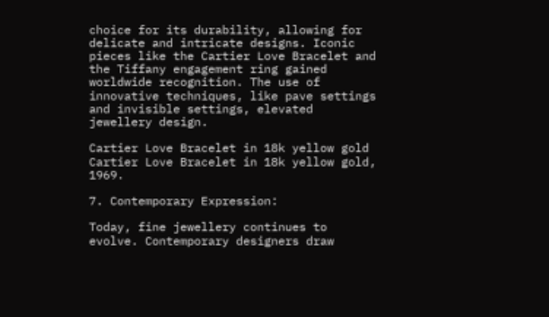choice for its durability, allowing for delicate and intricate designs. Iconic pieces like the Cartier Love Bracelet and the Tiffany engagement ring gained worldwide recognition. The use of innovative techniques, like pave settings and invisible settings, elevated jewellery design.

Cartier Love Bracelet in 18k yellow gold
Cartier Love Bracelet in 18k yellow gold, 1969.

7. Contemporary Expression:

Today, fine jewellery continues to evolve. Contemporary designers draw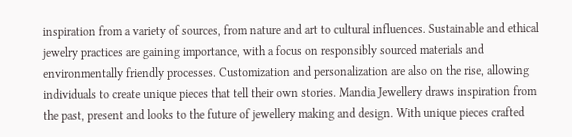inspiration from a variety of sources, from nature and art to cultural influences. Sustainable and ethical jewelry practices are gaining importance, with a focus on responsibly sourced materials and environmentally friendly processes. Customization and personalization are also on the rise, allowing individuals to create unique pieces that tell their own stories. Mandia Jewellery draws inspiration from the past, present and looks to the future of jewellery making and design. With unique pieces crafted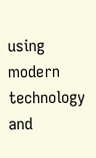using modern technology and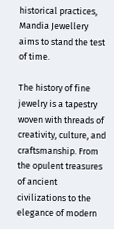historical practices, Mandia Jewellery aims to stand the test of time.

The history of fine jewelry is a tapestry woven with threads of creativity, culture, and craftsmanship. From the opulent treasures of ancient civilizations to the elegance of modern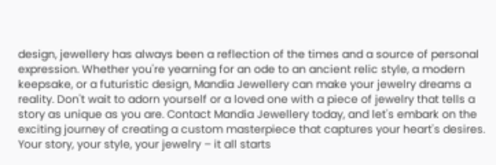design, jewellery has always been a reflection of the times and a source of personal expression. Whether you're yearning for an ode to an ancient relic style, a modern keepsake, or a futuristic design, Mandia Jewellery can make your jewelry dreams a reality. Don't wait to adorn yourself or a loved one with a piece of jewelry that tells a story as unique as you are. Contact Mandia Jewellery today, and let's embark on the exciting journey of creating a custom masterpiece that captures your heart's desires. Your story, your style, your jewelry – it all starts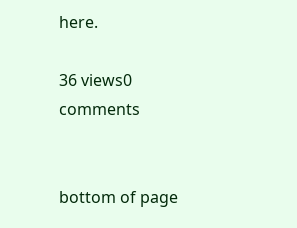here.

36 views0 comments


bottom of page